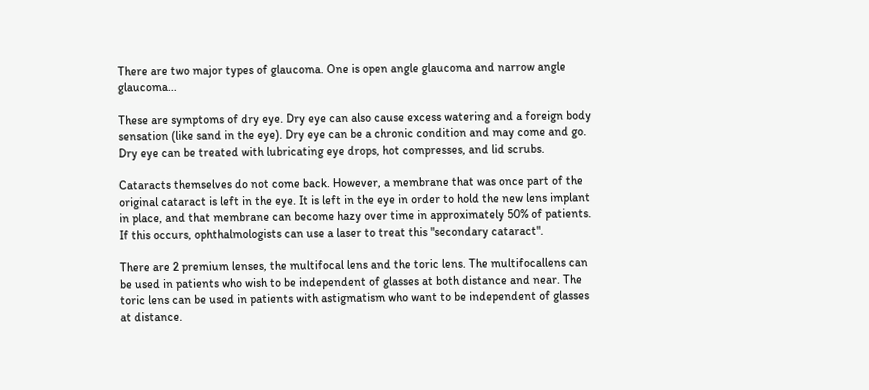There are two major types of glaucoma. One is open angle glaucoma and narrow angle glaucoma...

These are symptoms of dry eye. Dry eye can also cause excess watering and a foreign body sensation (like sand in the eye). Dry eye can be a chronic condition and may come and go. Dry eye can be treated with lubricating eye drops, hot compresses, and lid scrubs.

Cataracts themselves do not come back. However, a membrane that was once part of the original cataract is left in the eye. It is left in the eye in order to hold the new lens implant in place, and that membrane can become hazy over time in approximately 50% of patients. If this occurs, ophthalmologists can use a laser to treat this "secondary cataract".

There are 2 premium lenses, the multifocal lens and the toric lens. The multifocallens can be used in patients who wish to be independent of glasses at both distance and near. The toric lens can be used in patients with astigmatism who want to be independent of glasses at distance.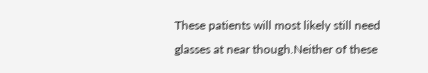These patients will most likely still need glasses at near though.Neither of these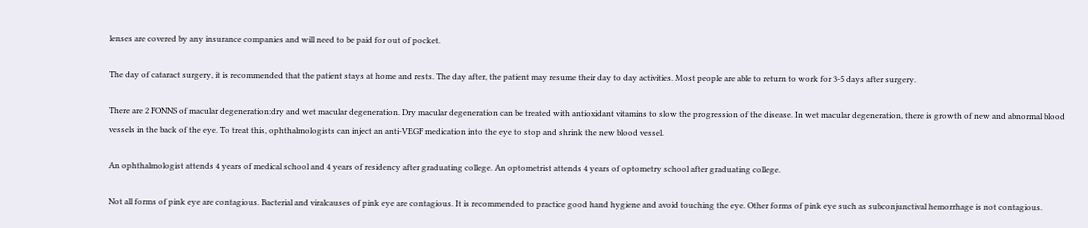lenses are covered by any insurance companies and will need to be paid for out of pocket.

The day of cataract surgery, it is recommended that the patient stays at home and rests. The day after, the patient may resume their day to day activities. Most people are able to return to work for 3-5 days after surgery.

There are 2 FONNS of macular degeneration:dry and wet macular degeneration. Dry macular degeneration can be treated with antioxidant vitamins to slow the progression of the disease. In wet macular degeneration, there is growth of new and abnormal blood vessels in the back of the eye. To treat this, ophthalmologists can inject an anti-VEGF medication into the eye to stop and shrink the new blood vessel.

An ophthalmologist attends 4 years of medical school and 4 years of residency after graduating college. An optometrist attends 4 years of optometry school after graduating college.

Not all forms of pink eye are contagious. Bacterial and viralcauses of pink eye are contagious. It is recommended to practice good hand hygiene and avoid touching the eye. Other forms of pink eye such as subconjunctival hemorrhage is not contagious.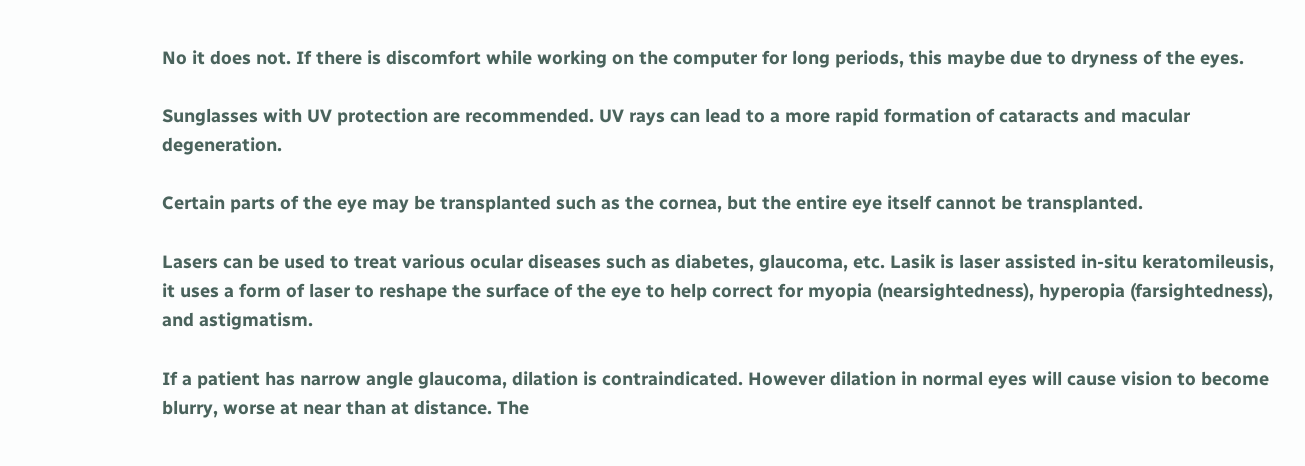No it does not. If there is discomfort while working on the computer for long periods, this maybe due to dryness of the eyes.

Sunglasses with UV protection are recommended. UV rays can lead to a more rapid formation of cataracts and macular degeneration.

Certain parts of the eye may be transplanted such as the cornea, but the entire eye itself cannot be transplanted.

Lasers can be used to treat various ocular diseases such as diabetes, glaucoma, etc. Lasik is laser assisted in-situ keratomileusis, it uses a form of laser to reshape the surface of the eye to help correct for myopia (nearsightedness), hyperopia (farsightedness), and astigmatism.

If a patient has narrow angle glaucoma, dilation is contraindicated. However dilation in normal eyes will cause vision to become blurry, worse at near than at distance. The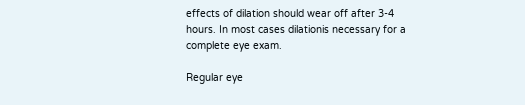effects of dilation should wear off after 3-4 hours. In most cases dilationis necessary for a complete eye exam.

Regular eye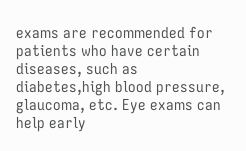exams are recommended for patients who have certain diseases, such as diabetes,high blood pressure, glaucoma, etc. Eye exams can help early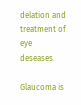delation and treatment of eye deseases.

Glaucoma is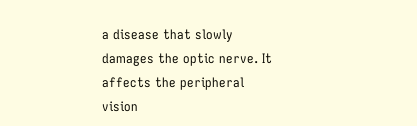a disease that slowly damages the optic nerve. It affects the peripheral vision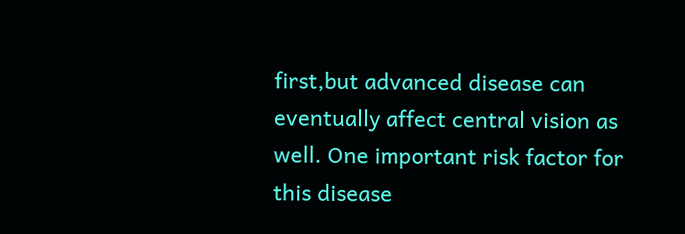first,but advanced disease can eventually affect central vision as well. One important risk factor for this disease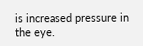is increased pressure in the eye.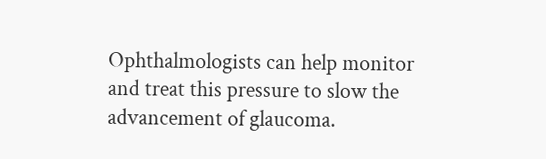Ophthalmologists can help monitor and treat this pressure to slow the advancement of glaucoma.